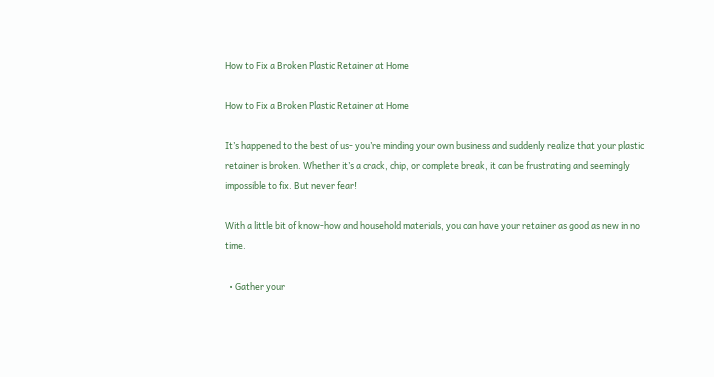How to Fix a Broken Plastic Retainer at Home

How to Fix a Broken Plastic Retainer at Home

It’s happened to the best of us- you’re minding your own business and suddenly realize that your plastic retainer is broken. Whether it’s a crack, chip, or complete break, it can be frustrating and seemingly impossible to fix. But never fear!

With a little bit of know-how and household materials, you can have your retainer as good as new in no time.

  • Gather your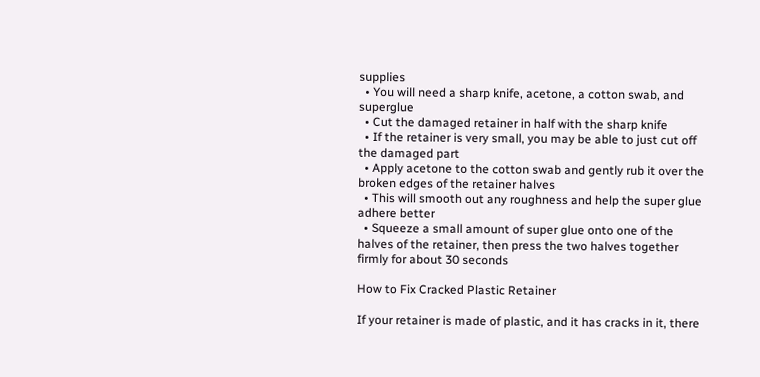supplies
  • You will need a sharp knife, acetone, a cotton swab, and superglue
  • Cut the damaged retainer in half with the sharp knife
  • If the retainer is very small, you may be able to just cut off the damaged part
  • Apply acetone to the cotton swab and gently rub it over the broken edges of the retainer halves
  • This will smooth out any roughness and help the super glue adhere better
  • Squeeze a small amount of super glue onto one of the halves of the retainer, then press the two halves together firmly for about 30 seconds

How to Fix Cracked Plastic Retainer

If your retainer is made of plastic, and it has cracks in it, there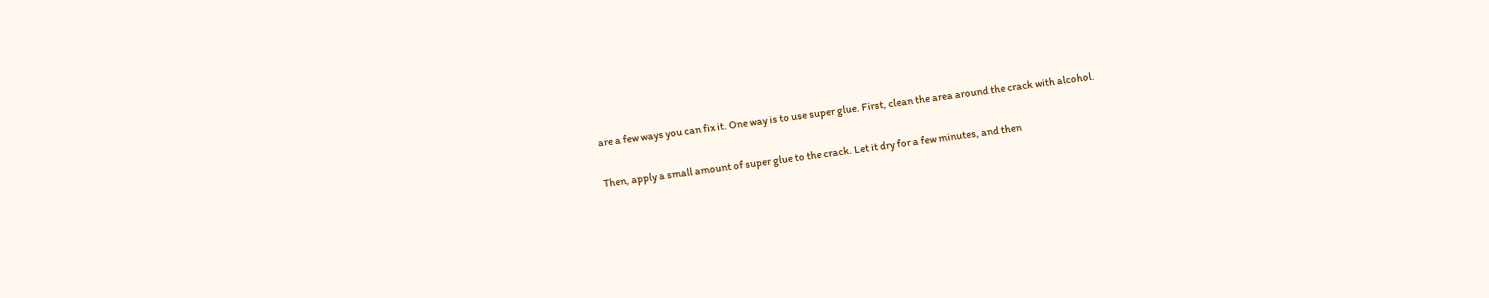are a few ways you can fix it. One way is to use super glue. First, clean the area around the crack with alcohol.

Then, apply a small amount of super glue to the crack. Let it dry for a few minutes, and then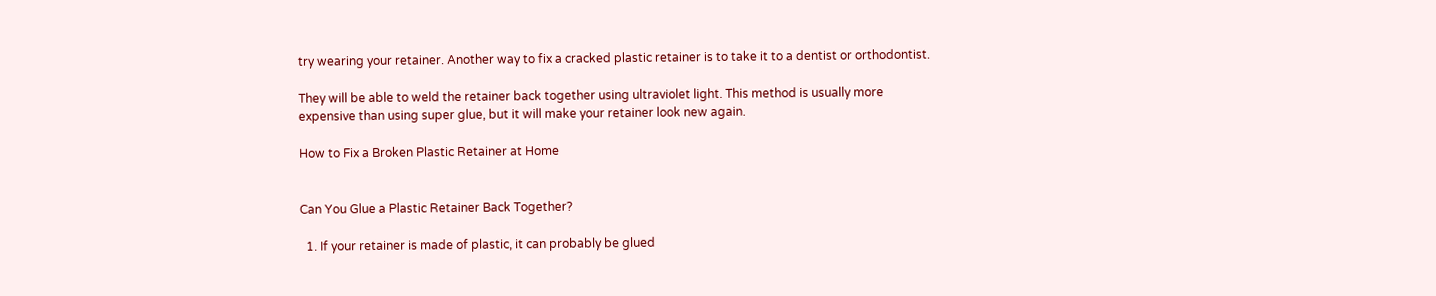try wearing your retainer. Another way to fix a cracked plastic retainer is to take it to a dentist or orthodontist.

They will be able to weld the retainer back together using ultraviolet light. This method is usually more expensive than using super glue, but it will make your retainer look new again.

How to Fix a Broken Plastic Retainer at Home


Can You Glue a Plastic Retainer Back Together?

  1. If your retainer is made of plastic, it can probably be glued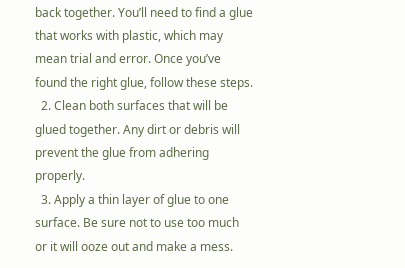back together. You’ll need to find a glue that works with plastic, which may mean trial and error. Once you’ve found the right glue, follow these steps.
  2. Clean both surfaces that will be glued together. Any dirt or debris will prevent the glue from adhering properly.
  3. Apply a thin layer of glue to one surface. Be sure not to use too much or it will ooze out and make a mess.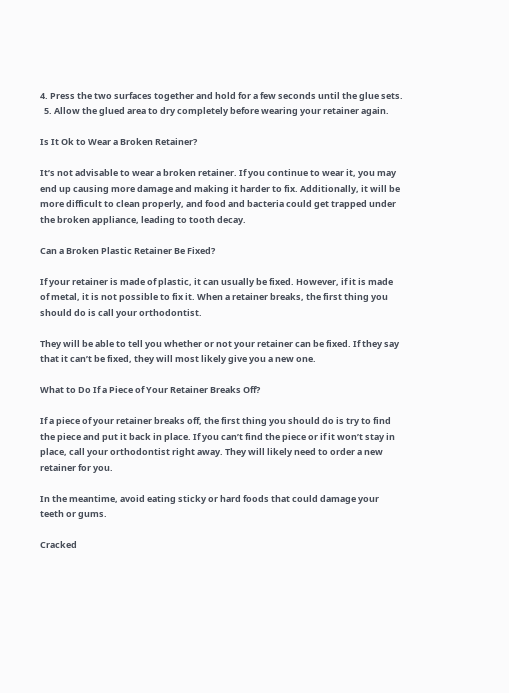4. Press the two surfaces together and hold for a few seconds until the glue sets.
  5. Allow the glued area to dry completely before wearing your retainer again.

Is It Ok to Wear a Broken Retainer?

It’s not advisable to wear a broken retainer. If you continue to wear it, you may end up causing more damage and making it harder to fix. Additionally, it will be more difficult to clean properly, and food and bacteria could get trapped under the broken appliance, leading to tooth decay.

Can a Broken Plastic Retainer Be Fixed?

If your retainer is made of plastic, it can usually be fixed. However, if it is made of metal, it is not possible to fix it. When a retainer breaks, the first thing you should do is call your orthodontist.

They will be able to tell you whether or not your retainer can be fixed. If they say that it can’t be fixed, they will most likely give you a new one.

What to Do If a Piece of Your Retainer Breaks Off?

If a piece of your retainer breaks off, the first thing you should do is try to find the piece and put it back in place. If you can’t find the piece or if it won’t stay in place, call your orthodontist right away. They will likely need to order a new retainer for you.

In the meantime, avoid eating sticky or hard foods that could damage your teeth or gums.

Cracked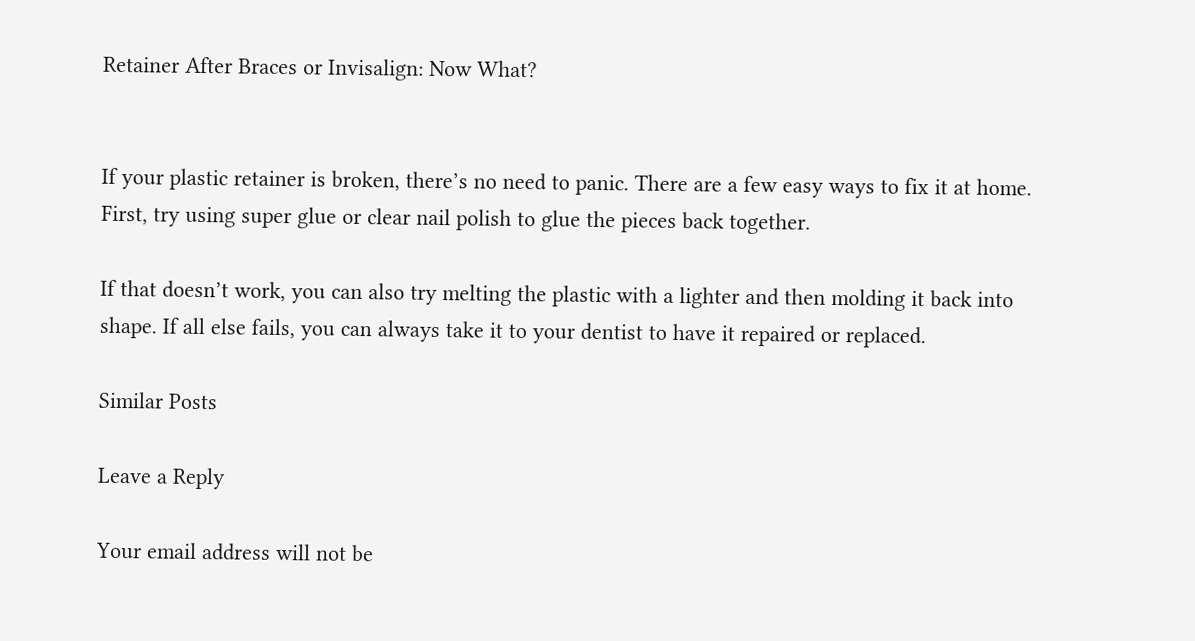Retainer After Braces or Invisalign: Now What?


If your plastic retainer is broken, there’s no need to panic. There are a few easy ways to fix it at home. First, try using super glue or clear nail polish to glue the pieces back together.

If that doesn’t work, you can also try melting the plastic with a lighter and then molding it back into shape. If all else fails, you can always take it to your dentist to have it repaired or replaced.

Similar Posts

Leave a Reply

Your email address will not be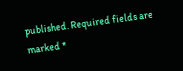published. Required fields are marked *